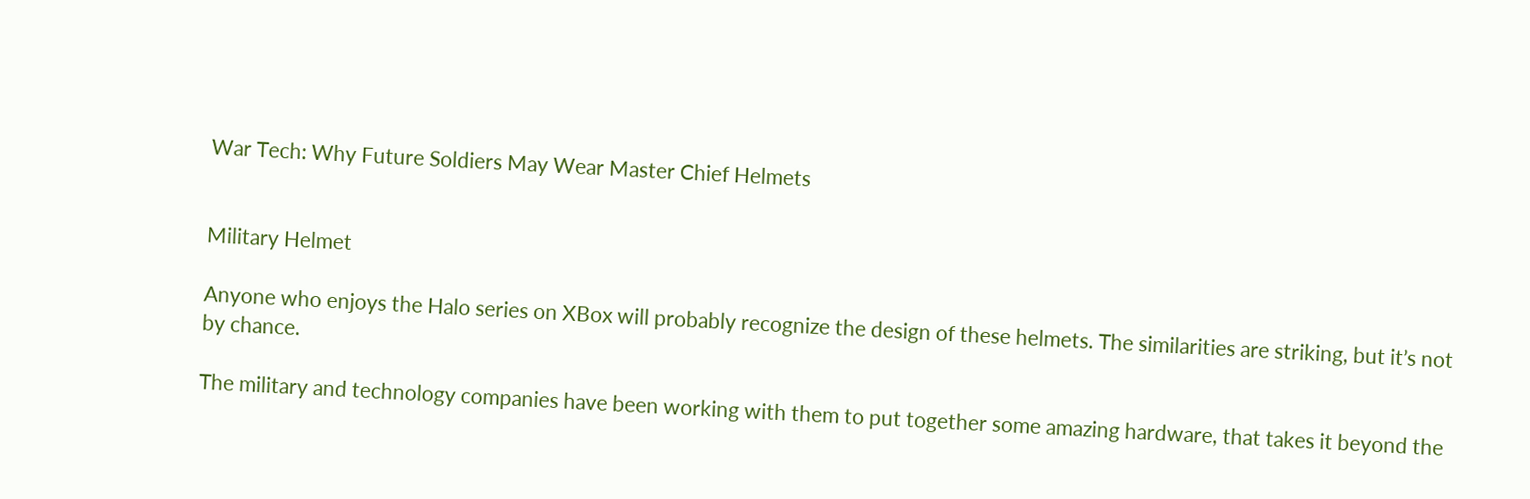War Tech: Why Future Soldiers May Wear Master Chief Helmets


Military Helmet

Anyone who enjoys the Halo series on XBox will probably recognize the design of these helmets. The similarities are striking, but it’s not by chance.

The military and technology companies have been working with them to put together some amazing hardware, that takes it beyond the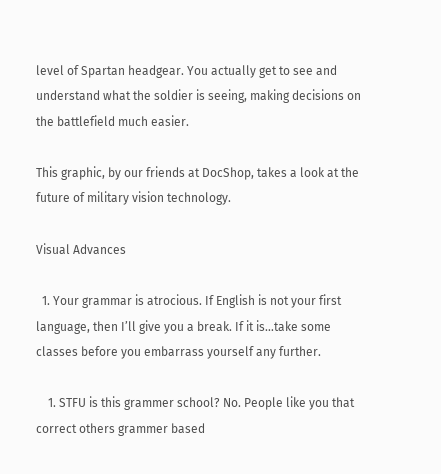level of Spartan headgear. You actually get to see and understand what the soldier is seeing, making decisions on the battlefield much easier.

This graphic, by our friends at DocShop, takes a look at the future of military vision technology.

Visual Advances

  1. Your grammar is atrocious. If English is not your first language, then I’ll give you a break. If it is…take some classes before you embarrass yourself any further.

    1. STFU is this grammer school? No. People like you that correct others grammer based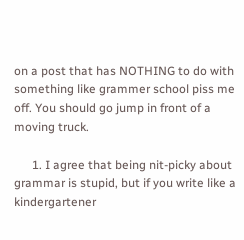on a post that has NOTHING to do with something like grammer school piss me off. You should go jump in front of a moving truck.

      1. I agree that being nit-picky about grammar is stupid, but if you write like a kindergartener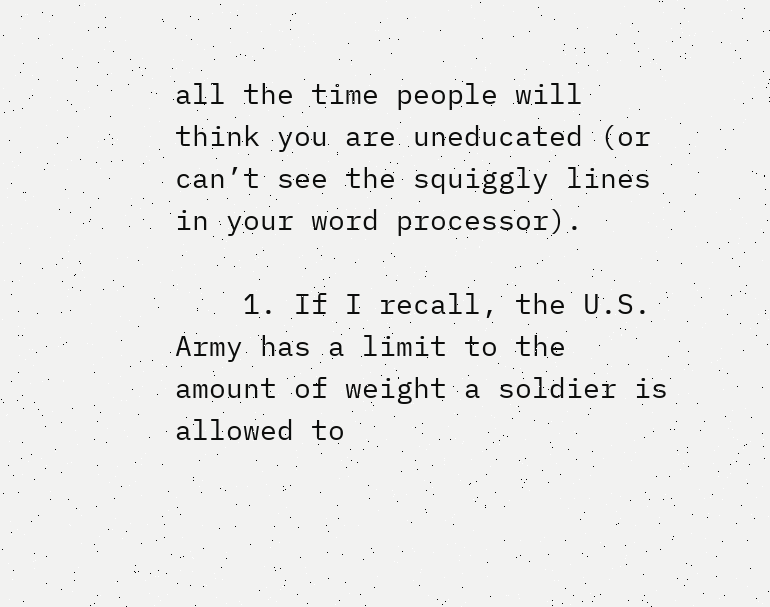all the time people will think you are uneducated (or can’t see the squiggly lines in your word processor).

    1. If I recall, the U.S. Army has a limit to the amount of weight a soldier is allowed to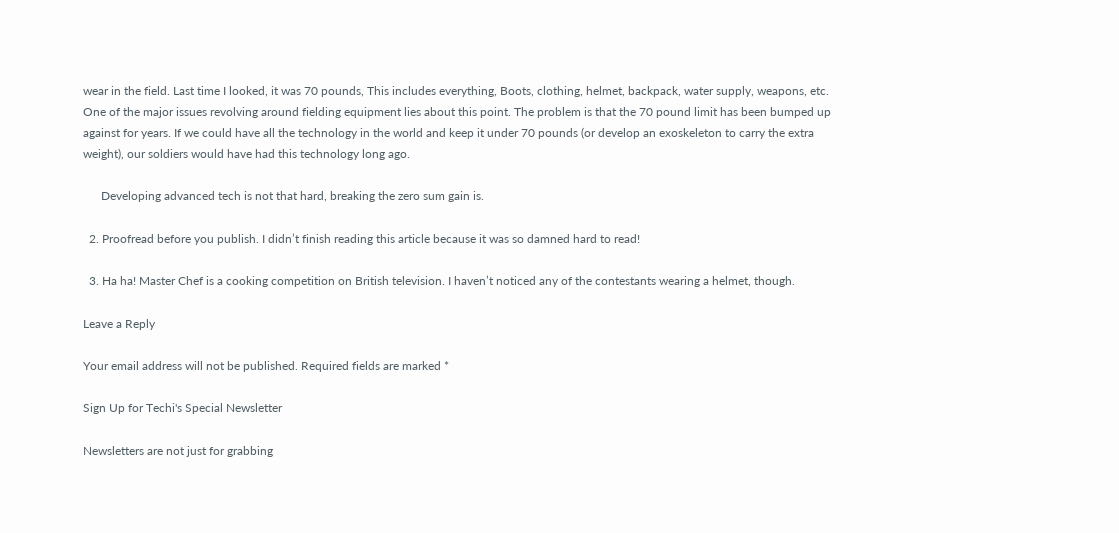wear in the field. Last time I looked, it was 70 pounds, This includes everything, Boots, clothing, helmet, backpack, water supply, weapons, etc. One of the major issues revolving around fielding equipment lies about this point. The problem is that the 70 pound limit has been bumped up against for years. If we could have all the technology in the world and keep it under 70 pounds (or develop an exoskeleton to carry the extra weight), our soldiers would have had this technology long ago.

      Developing advanced tech is not that hard, breaking the zero sum gain is.

  2. Proofread before you publish. I didn’t finish reading this article because it was so damned hard to read!

  3. Ha ha! Master Chef is a cooking competition on British television. I haven’t noticed any of the contestants wearing a helmet, though.

Leave a Reply

Your email address will not be published. Required fields are marked *

Sign Up for Techi's Special Newsletter

Newsletters are not just for grabbing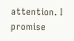attention. I promise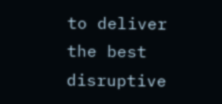to deliver the best disruptive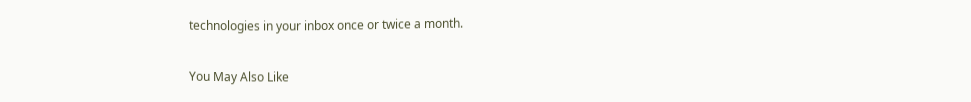technologies in your inbox once or twice a month.

You May Also Like